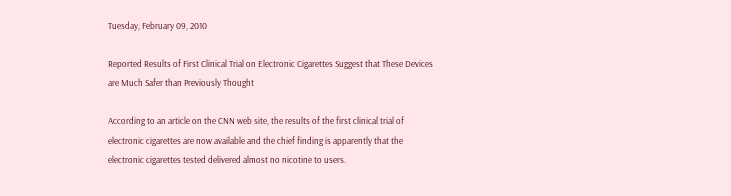Tuesday, February 09, 2010

Reported Results of First Clinical Trial on Electronic Cigarettes Suggest that These Devices are Much Safer than Previously Thought

According to an article on the CNN web site, the results of the first clinical trial of electronic cigarettes are now available and the chief finding is apparently that the electronic cigarettes tested delivered almost no nicotine to users.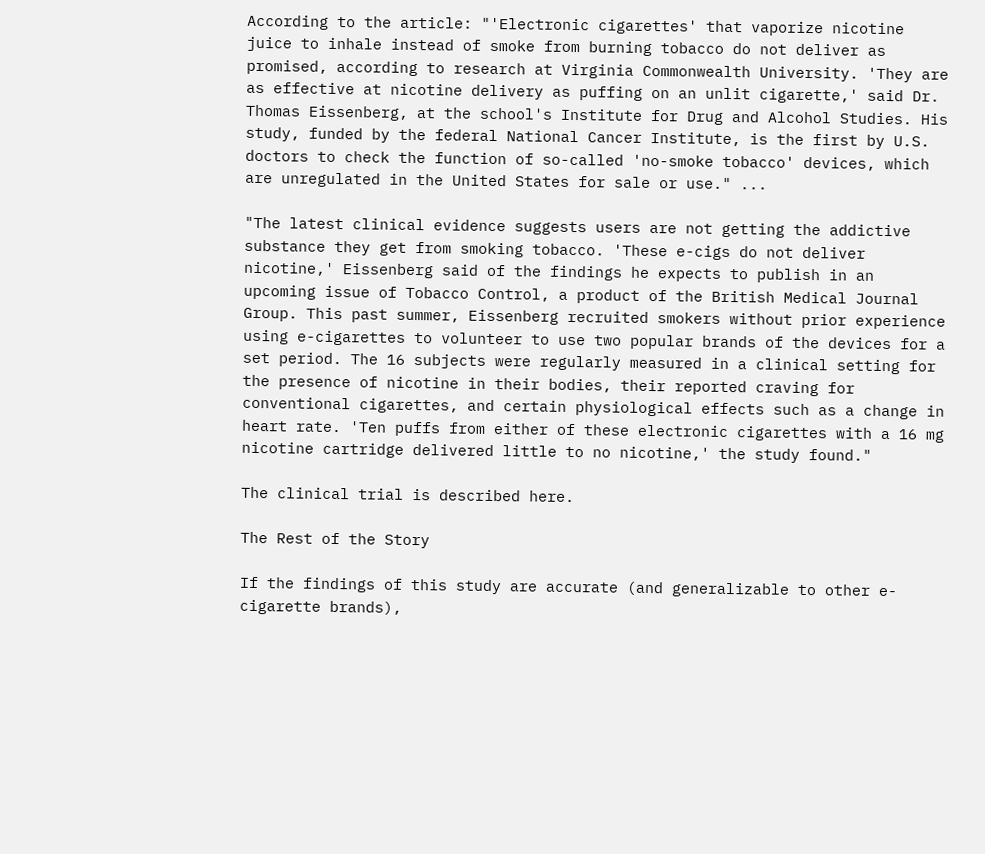According to the article: "'Electronic cigarettes' that vaporize nicotine juice to inhale instead of smoke from burning tobacco do not deliver as promised, according to research at Virginia Commonwealth University. 'They are as effective at nicotine delivery as puffing on an unlit cigarette,' said Dr. Thomas Eissenberg, at the school's Institute for Drug and Alcohol Studies. His study, funded by the federal National Cancer Institute, is the first by U.S. doctors to check the function of so-called 'no-smoke tobacco' devices, which are unregulated in the United States for sale or use." ...

"The latest clinical evidence suggests users are not getting the addictive substance they get from smoking tobacco. 'These e-cigs do not deliver nicotine,' Eissenberg said of the findings he expects to publish in an upcoming issue of Tobacco Control, a product of the British Medical Journal Group. This past summer, Eissenberg recruited smokers without prior experience using e-cigarettes to volunteer to use two popular brands of the devices for a set period. The 16 subjects were regularly measured in a clinical setting for the presence of nicotine in their bodies, their reported craving for conventional cigarettes, and certain physiological effects such as a change in heart rate. 'Ten puffs from either of these electronic cigarettes with a 16 mg nicotine cartridge delivered little to no nicotine,' the study found."

The clinical trial is described here.

The Rest of the Story

If the findings of this study are accurate (and generalizable to other e-cigarette brands),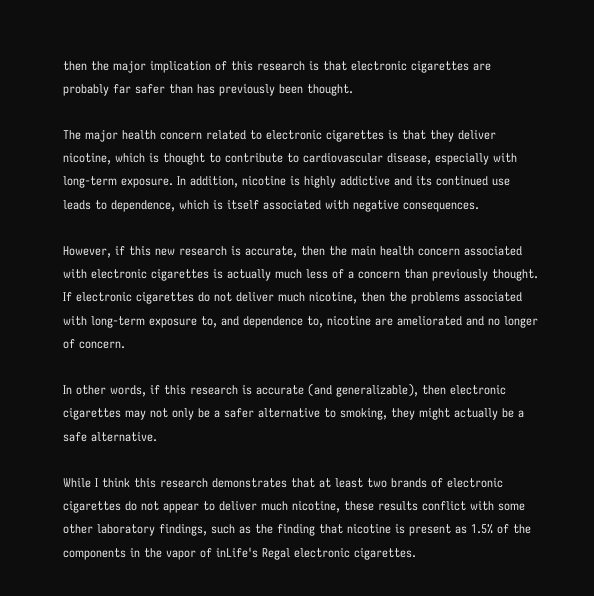then the major implication of this research is that electronic cigarettes are probably far safer than has previously been thought.

The major health concern related to electronic cigarettes is that they deliver nicotine, which is thought to contribute to cardiovascular disease, especially with long-term exposure. In addition, nicotine is highly addictive and its continued use leads to dependence, which is itself associated with negative consequences.

However, if this new research is accurate, then the main health concern associated with electronic cigarettes is actually much less of a concern than previously thought. If electronic cigarettes do not deliver much nicotine, then the problems associated with long-term exposure to, and dependence to, nicotine are ameliorated and no longer of concern.

In other words, if this research is accurate (and generalizable), then electronic cigarettes may not only be a safer alternative to smoking, they might actually be a safe alternative.

While I think this research demonstrates that at least two brands of electronic cigarettes do not appear to deliver much nicotine, these results conflict with some other laboratory findings, such as the finding that nicotine is present as 1.5% of the components in the vapor of inLife's Regal electronic cigarettes.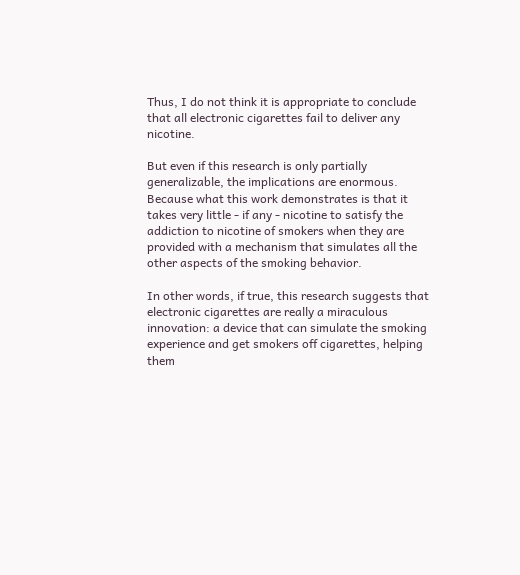Thus, I do not think it is appropriate to conclude that all electronic cigarettes fail to deliver any nicotine.

But even if this research is only partially generalizable, the implications are enormous. Because what this work demonstrates is that it takes very little - if any - nicotine to satisfy the addiction to nicotine of smokers when they are provided with a mechanism that simulates all the other aspects of the smoking behavior.

In other words, if true, this research suggests that electronic cigarettes are really a miraculous innovation: a device that can simulate the smoking experience and get smokers off cigarettes, helping them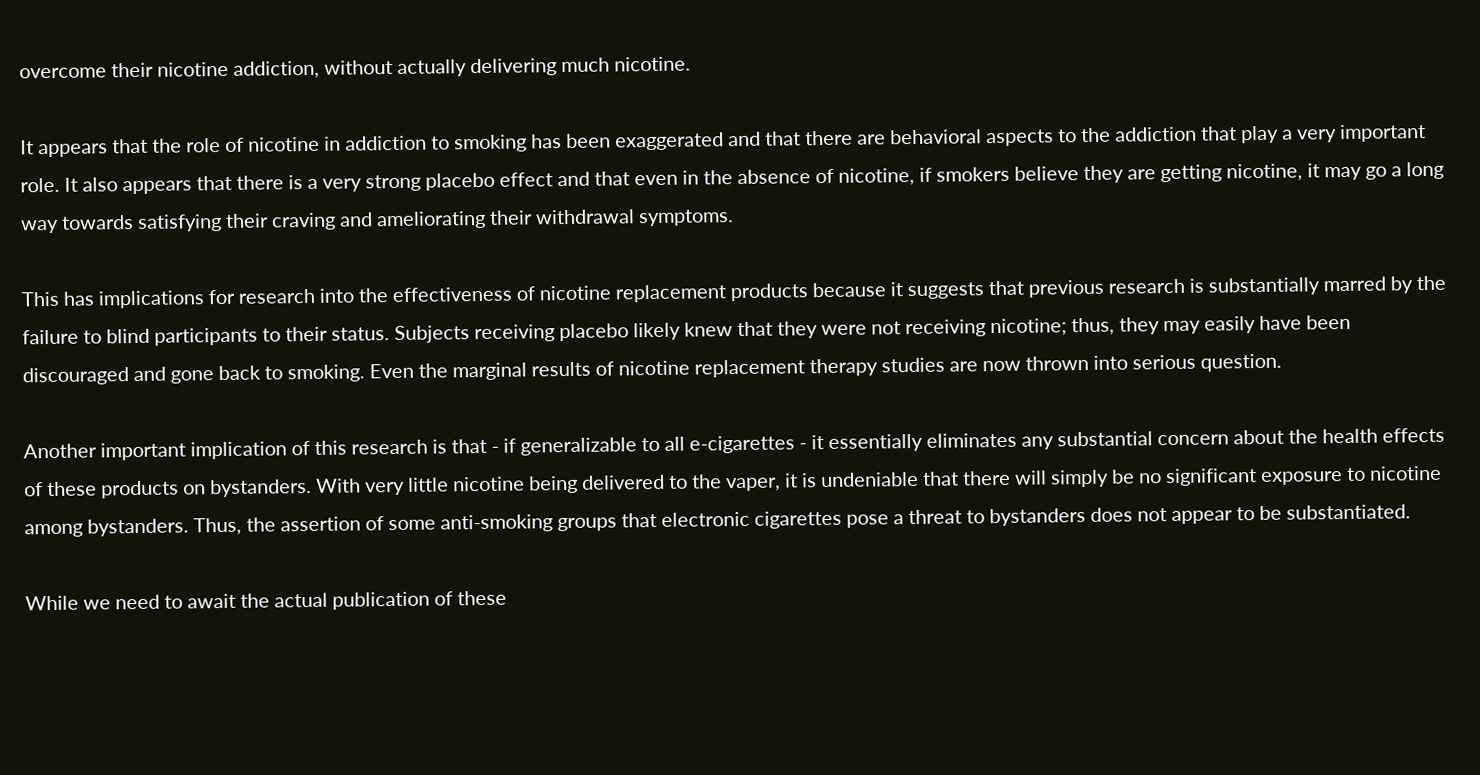overcome their nicotine addiction, without actually delivering much nicotine.

It appears that the role of nicotine in addiction to smoking has been exaggerated and that there are behavioral aspects to the addiction that play a very important role. It also appears that there is a very strong placebo effect and that even in the absence of nicotine, if smokers believe they are getting nicotine, it may go a long way towards satisfying their craving and ameliorating their withdrawal symptoms.

This has implications for research into the effectiveness of nicotine replacement products because it suggests that previous research is substantially marred by the failure to blind participants to their status. Subjects receiving placebo likely knew that they were not receiving nicotine; thus, they may easily have been discouraged and gone back to smoking. Even the marginal results of nicotine replacement therapy studies are now thrown into serious question.

Another important implication of this research is that - if generalizable to all e-cigarettes - it essentially eliminates any substantial concern about the health effects of these products on bystanders. With very little nicotine being delivered to the vaper, it is undeniable that there will simply be no significant exposure to nicotine among bystanders. Thus, the assertion of some anti-smoking groups that electronic cigarettes pose a threat to bystanders does not appear to be substantiated.

While we need to await the actual publication of these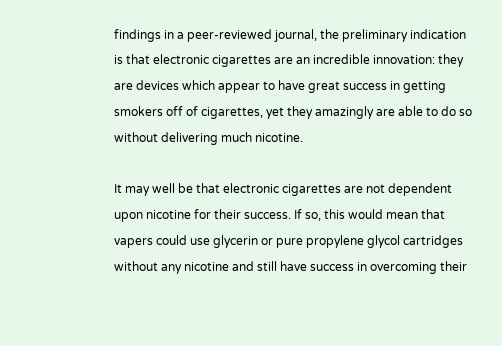findings in a peer-reviewed journal, the preliminary indication is that electronic cigarettes are an incredible innovation: they are devices which appear to have great success in getting smokers off of cigarettes, yet they amazingly are able to do so without delivering much nicotine.

It may well be that electronic cigarettes are not dependent upon nicotine for their success. If so, this would mean that vapers could use glycerin or pure propylene glycol cartridges without any nicotine and still have success in overcoming their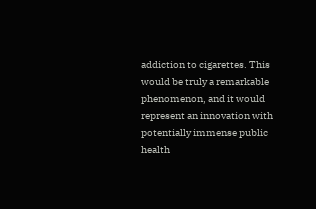addiction to cigarettes. This would be truly a remarkable phenomenon, and it would represent an innovation with potentially immense public health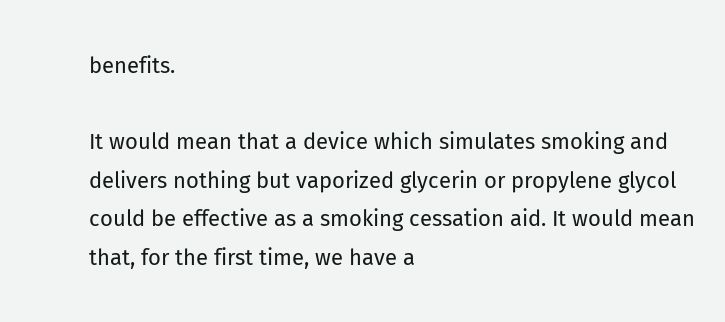benefits.

It would mean that a device which simulates smoking and delivers nothing but vaporized glycerin or propylene glycol could be effective as a smoking cessation aid. It would mean that, for the first time, we have a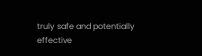truly safe and potentially effective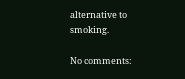alternative to smoking.

No comments: